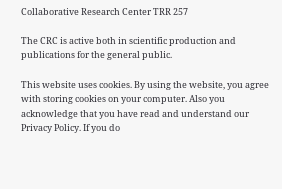Collaborative Research Center TRR 257

The CRC is active both in scientific production and publications for the general public.

This website uses cookies. By using the website, you agree with storing cookies on your computer. Also you acknowledge that you have read and understand our Privacy Policy. If you do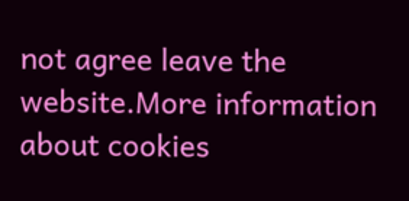not agree leave the website.More information about cookies